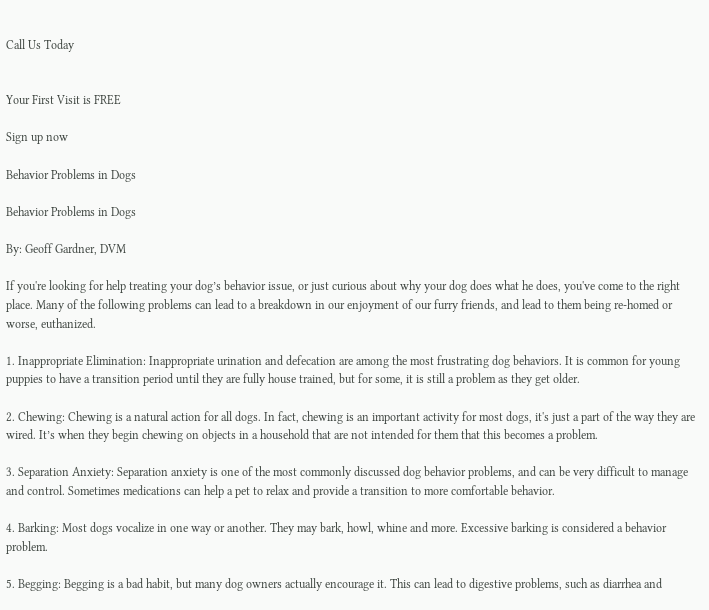Call Us Today


Your First Visit is FREE

Sign up now

Behavior Problems in Dogs

Behavior Problems in Dogs

By: Geoff Gardner, DVM

If you're looking for help treating your dog’s behavior issue, or just curious about why your dog does what he does, you've come to the right place. Many of the following problems can lead to a breakdown in our enjoyment of our furry friends, and lead to them being re-homed or worse, euthanized.

1. Inappropriate Elimination: Inappropriate urination and defecation are among the most frustrating dog behaviors. It is common for young puppies to have a transition period until they are fully house trained, but for some, it is still a problem as they get older.

2. Chewing: Chewing is a natural action for all dogs. In fact, chewing is an important activity for most dogs, it's just a part of the way they are wired. It’s when they begin chewing on objects in a household that are not intended for them that this becomes a problem.

3. Separation Anxiety: Separation anxiety is one of the most commonly discussed dog behavior problems, and can be very difficult to manage and control. Sometimes medications can help a pet to relax and provide a transition to more comfortable behavior.

4. Barking: Most dogs vocalize in one way or another. They may bark, howl, whine and more. Excessive barking is considered a behavior problem.

5. Begging: Begging is a bad habit, but many dog owners actually encourage it. This can lead to digestive problems, such as diarrhea and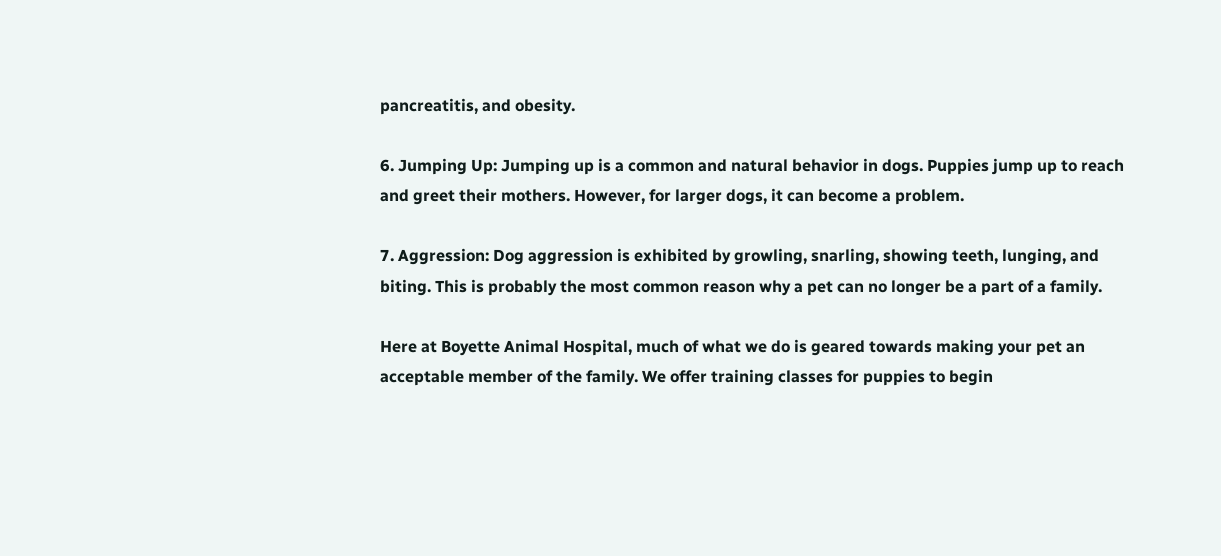pancreatitis, and obesity.

6. Jumping Up: Jumping up is a common and natural behavior in dogs. Puppies jump up to reach and greet their mothers. However, for larger dogs, it can become a problem.

7. Aggression: Dog aggression is exhibited by growling, snarling, showing teeth, lunging, and biting. This is probably the most common reason why a pet can no longer be a part of a family.

Here at Boyette Animal Hospital, much of what we do is geared towards making your pet an acceptable member of the family. We offer training classes for puppies to begin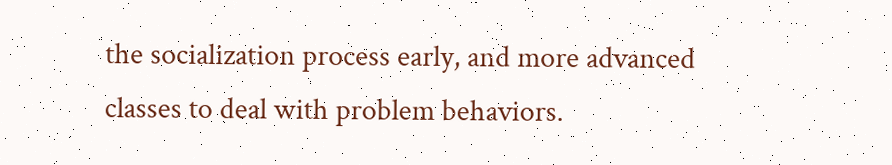the socialization process early, and more advanced classes to deal with problem behaviors.